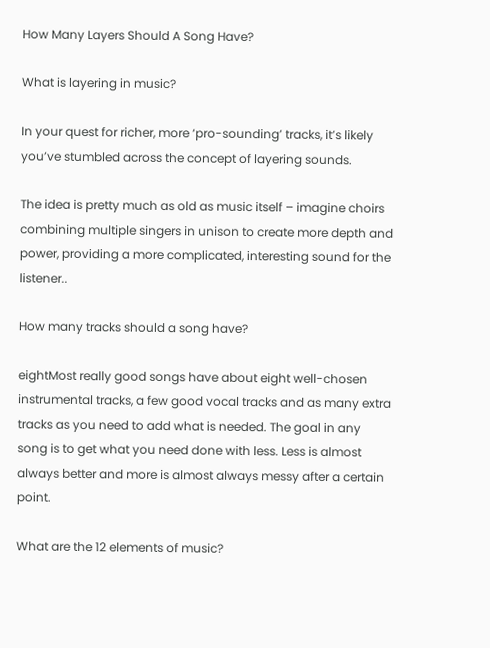How Many Layers Should A Song Have?

What is layering in music?

In your quest for richer, more ‘pro-sounding’ tracks, it’s likely you’ve stumbled across the concept of layering sounds.

The idea is pretty much as old as music itself – imagine choirs combining multiple singers in unison to create more depth and power, providing a more complicated, interesting sound for the listener..

How many tracks should a song have?

eightMost really good songs have about eight well-chosen instrumental tracks, a few good vocal tracks and as many extra tracks as you need to add what is needed. The goal in any song is to get what you need done with less. Less is almost always better and more is almost always messy after a certain point.

What are the 12 elements of music?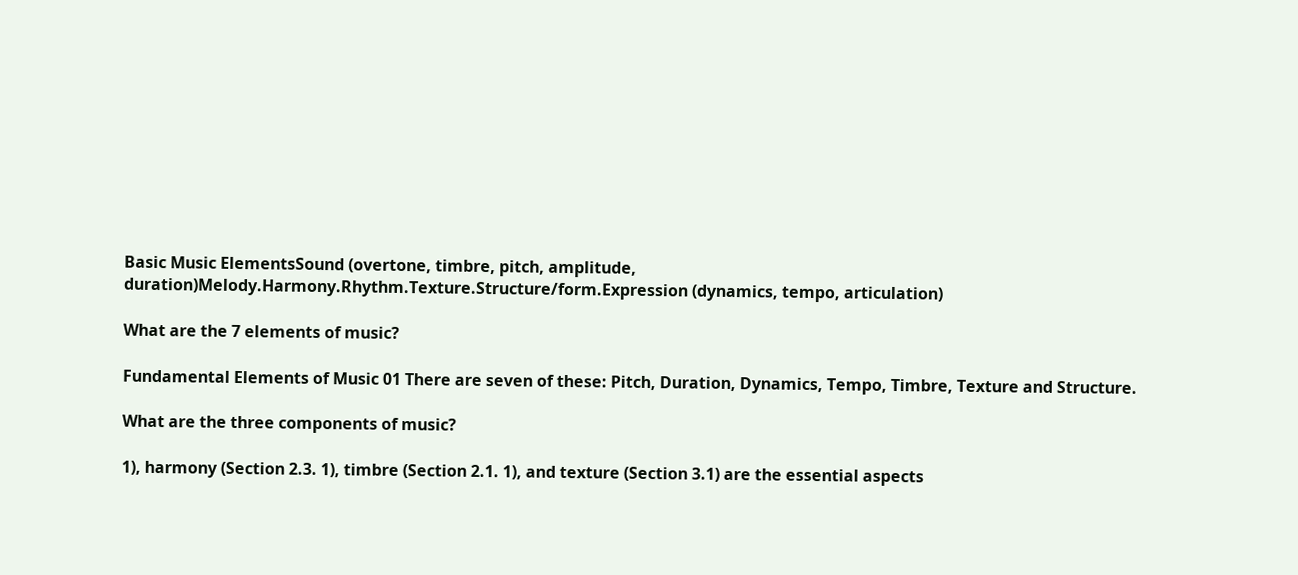Basic Music ElementsSound (overtone, timbre, pitch, amplitude, duration)Melody.Harmony.Rhythm.Texture.Structure/form.Expression (dynamics, tempo, articulation)

What are the 7 elements of music?

Fundamental Elements of Music 01 There are seven of these: Pitch, Duration, Dynamics, Tempo, Timbre, Texture and Structure.

What are the three components of music?

1), harmony (Section 2.3. 1), timbre (Section 2.1. 1), and texture (Section 3.1) are the essential aspects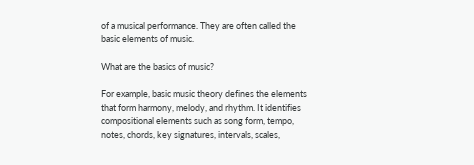of a musical performance. They are often called the basic elements of music.

What are the basics of music?

For example, basic music theory defines the elements that form harmony, melody, and rhythm. It identifies compositional elements such as song form, tempo, notes, chords, key signatures, intervals, scales,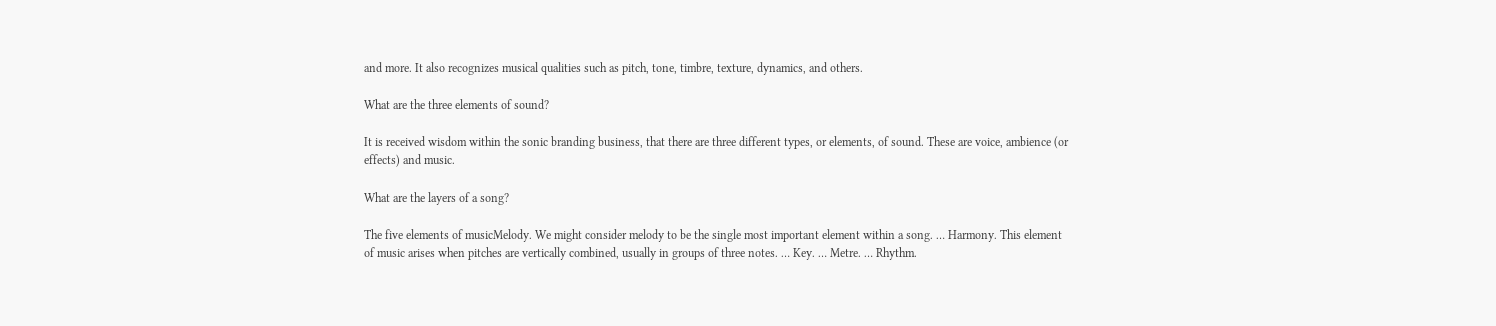and more. It also recognizes musical qualities such as pitch, tone, timbre, texture, dynamics, and others.

What are the three elements of sound?

It is received wisdom within the sonic branding business, that there are three different types, or elements, of sound. These are voice, ambience (or effects) and music.

What are the layers of a song?

The five elements of musicMelody. We might consider melody to be the single most important element within a song. … Harmony. This element of music arises when pitches are vertically combined, usually in groups of three notes. … Key. … Metre. … Rhythm.